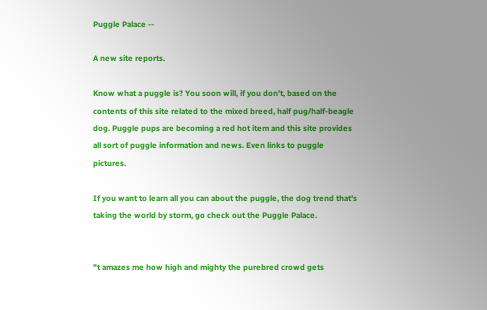Puggle Palace --

A new site reports.

Know what a puggle is? You soon will, if you don't, based on the contents of this site related to the mixed breed, half pug/half-beagle dog. Puggle pups are becoming a red hot item and this site provides all sort of puggle information and news. Even links to puggle pictures.

If you want to learn all you can about the puggle, the dog trend that's taking the world by storm, go check out the Puggle Palace.


"t amazes me how high and mighty the purebred crowd gets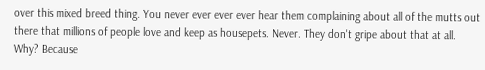over this mixed breed thing. You never ever ever ever hear them complaining about all of the mutts out there that millions of people love and keep as housepets. Never. They don't gripe about that at all. Why? Because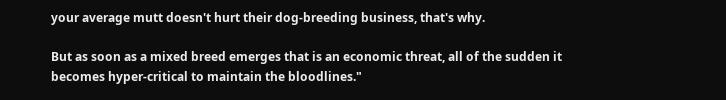your average mutt doesn't hurt their dog-breeding business, that's why.

But as soon as a mixed breed emerges that is an economic threat, all of the sudden it becomes hyper-critical to maintain the bloodlines."